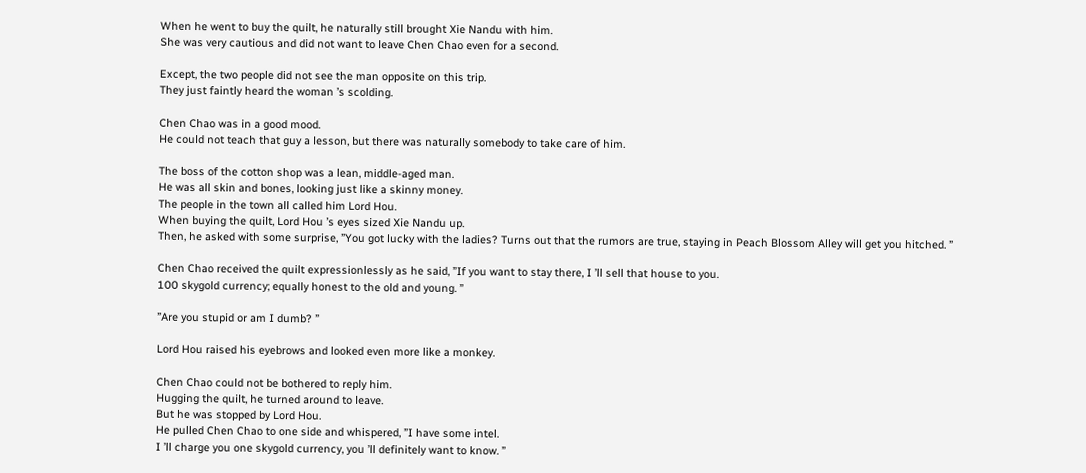When he went to buy the quilt, he naturally still brought Xie Nandu with him.
She was very cautious and did not want to leave Chen Chao even for a second.

Except, the two people did not see the man opposite on this trip.
They just faintly heard the woman ’s scolding.

Chen Chao was in a good mood.
He could not teach that guy a lesson, but there was naturally somebody to take care of him.

The boss of the cotton shop was a lean, middle-aged man.
He was all skin and bones, looking just like a skinny money.
The people in the town all called him Lord Hou.
When buying the quilt, Lord Hou ’s eyes sized Xie Nandu up.
Then, he asked with some surprise, ”You got lucky with the ladies? Turns out that the rumors are true, staying in Peach Blossom Alley will get you hitched. ”

Chen Chao received the quilt expressionlessly as he said, ”If you want to stay there, I ’ll sell that house to you.
100 skygold currency; equally honest to the old and young. ”

”Are you stupid or am I dumb? ”

Lord Hou raised his eyebrows and looked even more like a monkey.

Chen Chao could not be bothered to reply him.
Hugging the quilt, he turned around to leave.
But he was stopped by Lord Hou.
He pulled Chen Chao to one side and whispered, ”I have some intel.
I ’ll charge you one skygold currency, you ’ll definitely want to know. ”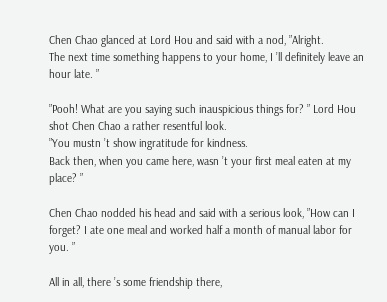Chen Chao glanced at Lord Hou and said with a nod, ”Alright.
The next time something happens to your home, I ’ll definitely leave an hour late. ”

”Pooh! What are you saying such inauspicious things for? ” Lord Hou shot Chen Chao a rather resentful look.
”You mustn ’t show ingratitude for kindness.
Back then, when you came here, wasn ’t your first meal eaten at my place? ”

Chen Chao nodded his head and said with a serious look, ”How can I forget? I ate one meal and worked half a month of manual labor for you. ”

All in all, there ’s some friendship there,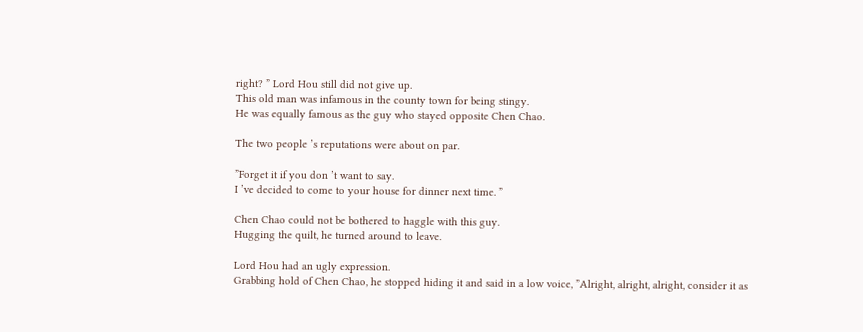right? ” Lord Hou still did not give up.
This old man was infamous in the county town for being stingy.
He was equally famous as the guy who stayed opposite Chen Chao.

The two people ’s reputations were about on par.

”Forget it if you don ’t want to say.
I ’ve decided to come to your house for dinner next time. ”

Chen Chao could not be bothered to haggle with this guy.
Hugging the quilt, he turned around to leave.

Lord Hou had an ugly expression.
Grabbing hold of Chen Chao, he stopped hiding it and said in a low voice, ”Alright, alright, alright, consider it as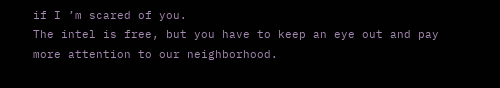if I ’m scared of you.
The intel is free, but you have to keep an eye out and pay more attention to our neighborhood.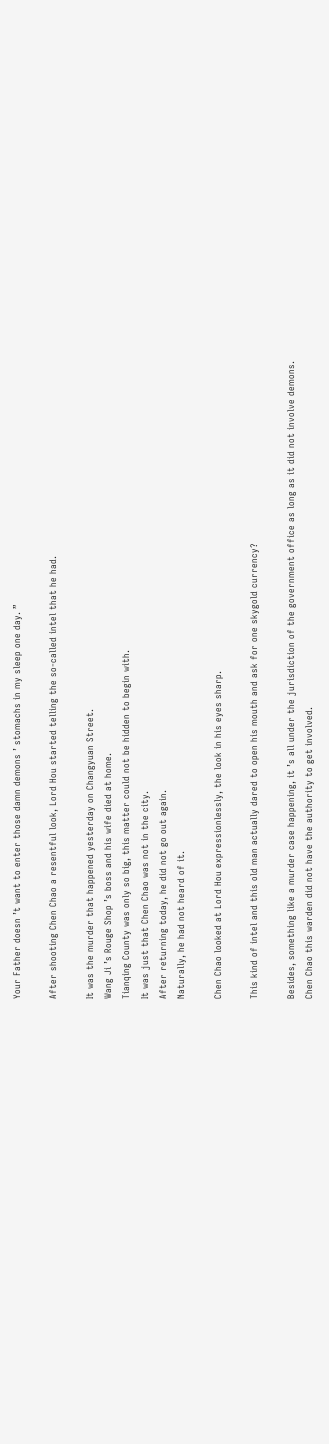Your Father doesn ’t want to enter those damn demons ’ stomachs in my sleep one day. ”

After shooting Chen Chao a resentful look, Lord Hou started telling the so-called intel that he had.

It was the murder that happened yesterday on Changyuan Street.
Wang Ji ’s Rouge Shop ’s boss and his wife died at home.
Tianqing County was only so big, this matter could not be hidden to begin with.
It was just that Chen Chao was not in the city.
After returning today, he did not go out again.
Naturally, he had not heard of it.

Chen Chao looked at Lord Hou expressionlessly, the look in his eyes sharp.

This kind of intel and this old man actually dared to open his mouth and ask for one skygold currency?

Besides, something like a murder case happening, it ’s all under the jurisdiction of the government office as long as it did not involve demons.
Chen Chao this warden did not have the authority to get involved.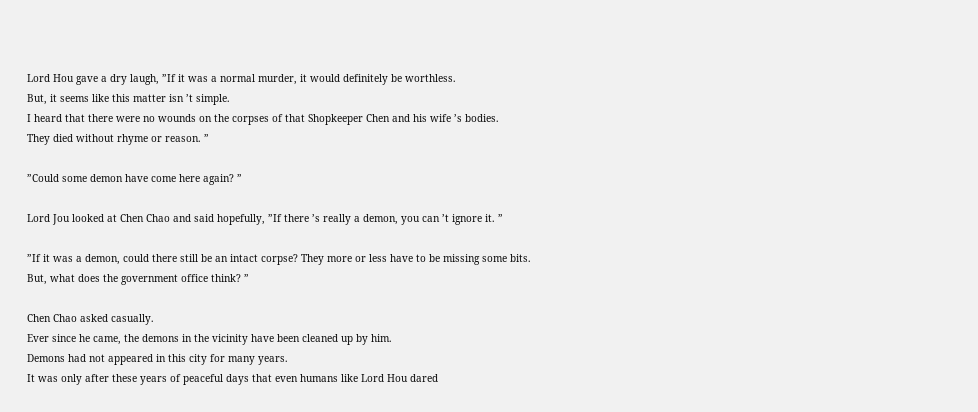Lord Hou gave a dry laugh, ”If it was a normal murder, it would definitely be worthless.
But, it seems like this matter isn ’t simple.
I heard that there were no wounds on the corpses of that Shopkeeper Chen and his wife ’s bodies.
They died without rhyme or reason. ”

”Could some demon have come here again? ”

Lord Jou looked at Chen Chao and said hopefully, ”If there ’s really a demon, you can ’t ignore it. ”

”If it was a demon, could there still be an intact corpse? They more or less have to be missing some bits.
But, what does the government office think? ”

Chen Chao asked casually.
Ever since he came, the demons in the vicinity have been cleaned up by him.
Demons had not appeared in this city for many years.
It was only after these years of peaceful days that even humans like Lord Hou dared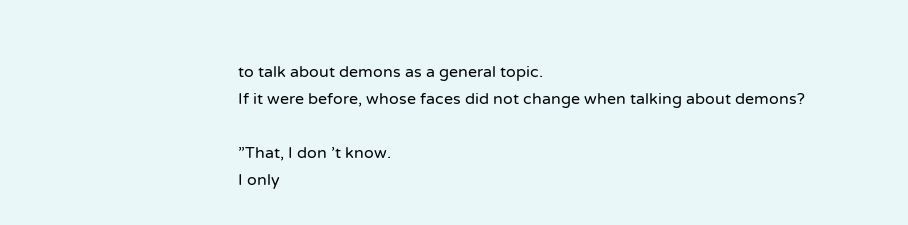to talk about demons as a general topic.
If it were before, whose faces did not change when talking about demons?

”That, I don ’t know.
I only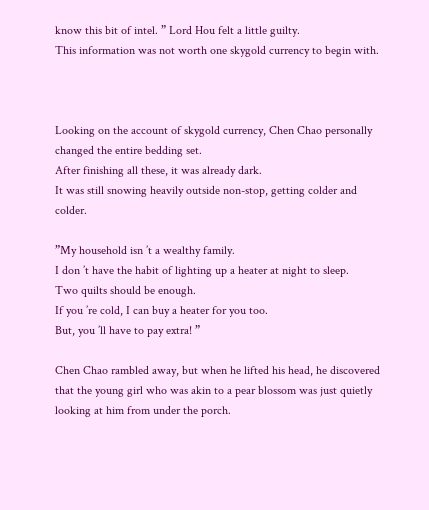know this bit of intel. ” Lord Hou felt a little guilty.
This information was not worth one skygold currency to begin with.



Looking on the account of skygold currency, Chen Chao personally changed the entire bedding set.
After finishing all these, it was already dark.
It was still snowing heavily outside non-stop, getting colder and colder.

”My household isn ’t a wealthy family.
I don ’t have the habit of lighting up a heater at night to sleep.
Two quilts should be enough.
If you ’re cold, I can buy a heater for you too.
But, you ’ll have to pay extra! ”

Chen Chao rambled away, but when he lifted his head, he discovered that the young girl who was akin to a pear blossom was just quietly looking at him from under the porch.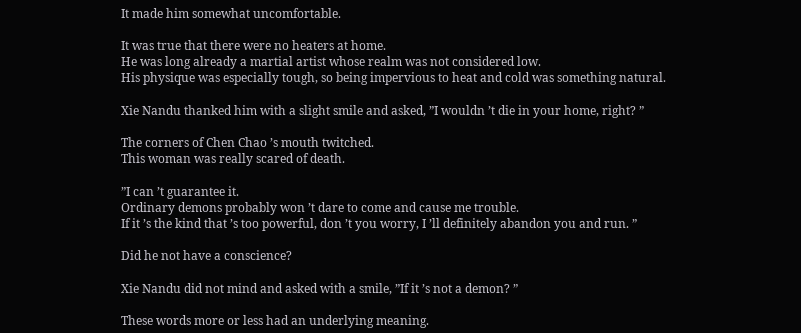It made him somewhat uncomfortable.

It was true that there were no heaters at home.
He was long already a martial artist whose realm was not considered low.
His physique was especially tough, so being impervious to heat and cold was something natural.

Xie Nandu thanked him with a slight smile and asked, ”I wouldn ’t die in your home, right? ”

The corners of Chen Chao ’s mouth twitched.
This woman was really scared of death.

”I can ’t guarantee it.
Ordinary demons probably won ’t dare to come and cause me trouble.
If it ’s the kind that ’s too powerful, don ’t you worry, I ’ll definitely abandon you and run. ”

Did he not have a conscience?

Xie Nandu did not mind and asked with a smile, ”If it ’s not a demon? ”

These words more or less had an underlying meaning.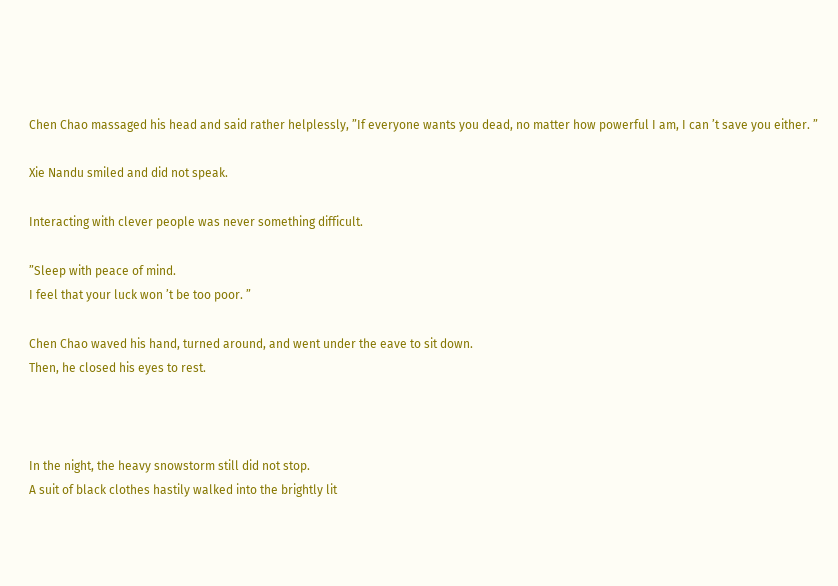Chen Chao massaged his head and said rather helplessly, ”If everyone wants you dead, no matter how powerful I am, I can ’t save you either. ”

Xie Nandu smiled and did not speak.

Interacting with clever people was never something difficult.

”Sleep with peace of mind.
I feel that your luck won ’t be too poor. ”

Chen Chao waved his hand, turned around, and went under the eave to sit down.
Then, he closed his eyes to rest.



In the night, the heavy snowstorm still did not stop.
A suit of black clothes hastily walked into the brightly lit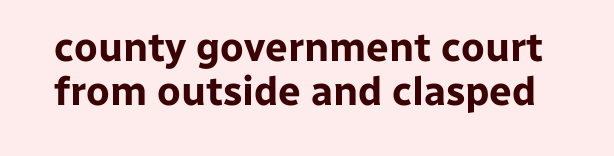county government court from outside and clasped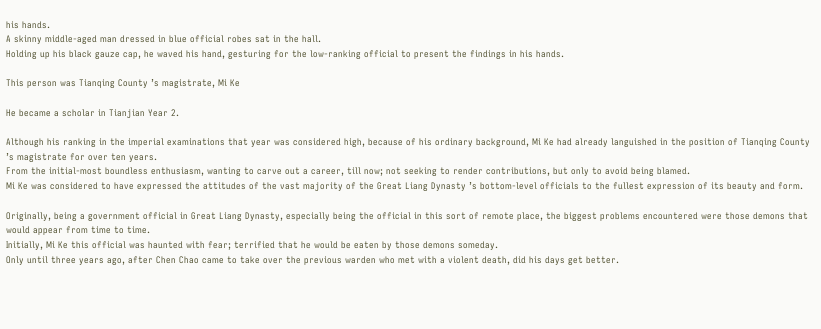his hands.
A skinny middle-aged man dressed in blue official robes sat in the hall.
Holding up his black gauze cap, he waved his hand, gesturing for the low-ranking official to present the findings in his hands.

This person was Tianqing County ’s magistrate, Mi Ke

He became a scholar in Tianjian Year 2.

Although his ranking in the imperial examinations that year was considered high, because of his ordinary background, Mi Ke had already languished in the position of Tianqing County ’s magistrate for over ten years.
From the initial-most boundless enthusiasm, wanting to carve out a career, till now; not seeking to render contributions, but only to avoid being blamed.
Mi Ke was considered to have expressed the attitudes of the vast majority of the Great Liang Dynasty ’s bottom-level officials to the fullest expression of its beauty and form.

Originally, being a government official in Great Liang Dynasty, especially being the official in this sort of remote place, the biggest problems encountered were those demons that would appear from time to time.
Initially, Mi Ke this official was haunted with fear; terrified that he would be eaten by those demons someday.
Only until three years ago, after Chen Chao came to take over the previous warden who met with a violent death, did his days get better.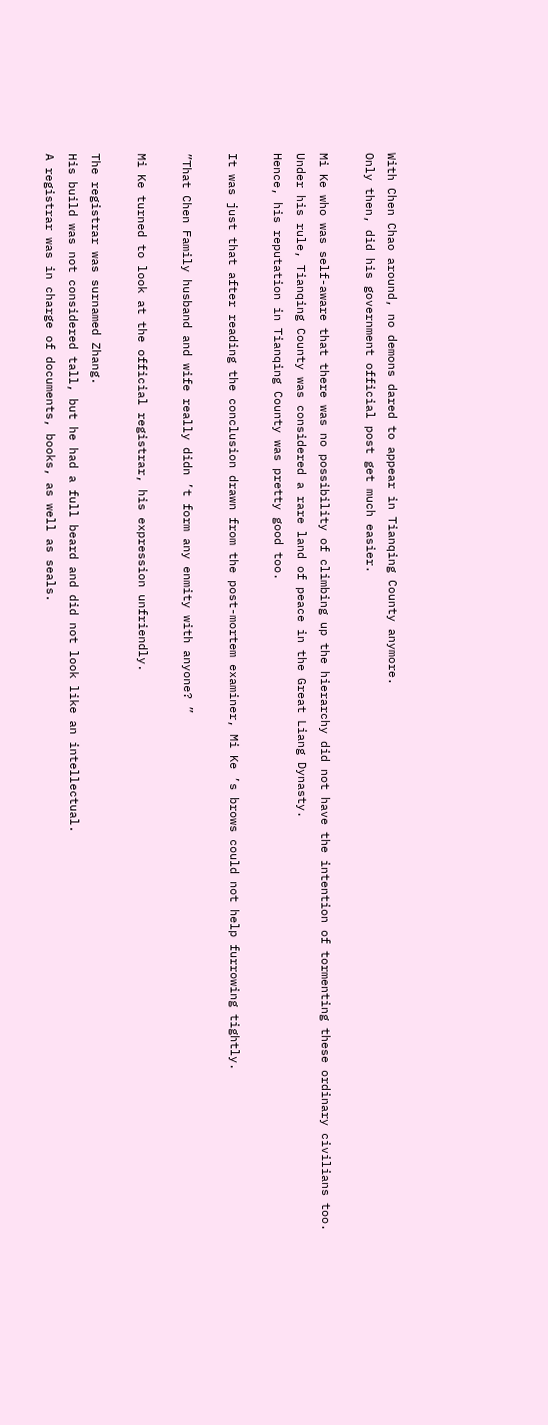With Chen Chao around, no demons dared to appear in Tianqing County anymore.
Only then, did his government official post get much easier.

Mi Ke who was self-aware that there was no possibility of climbing up the hierarchy did not have the intention of tormenting these ordinary civilians too.
Under his rule, Tianqing County was considered a rare land of peace in the Great Liang Dynasty.
Hence, his reputation in Tianqing County was pretty good too.

It was just that after reading the conclusion drawn from the post-mortem examiner, Mi Ke ’s brows could not help furrowing tightly.

”That Chen Family husband and wife really didn ’t form any enmity with anyone? ”

Mi Ke turned to look at the official registrar, his expression unfriendly.

The registrar was surnamed Zhang.
His build was not considered tall, but he had a full beard and did not look like an intellectual.
A registrar was in charge of documents, books, as well as seals.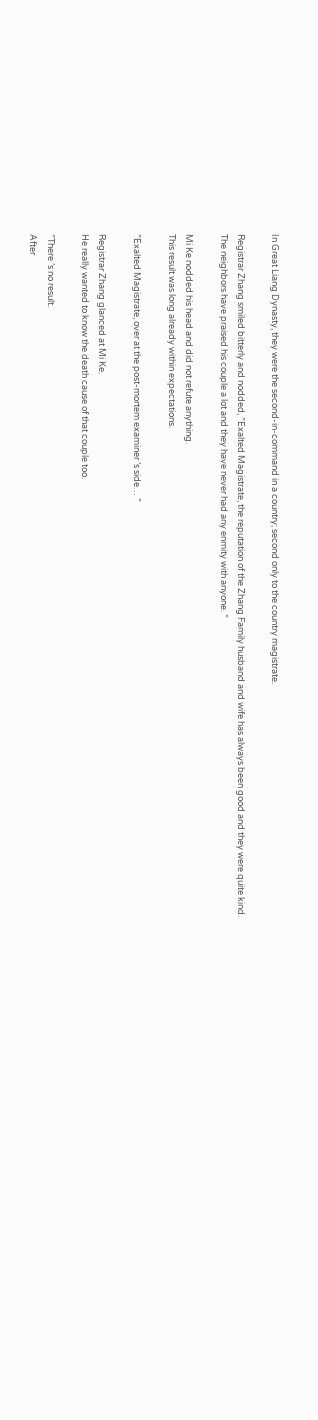In Great Liang Dynasty, they were the second-in-command in a country; second only to the country magistrate.

Registrar Zhang smiled bitterly and nodded, ”Exalted Magistrate, the reputation of the Zhang Family husband and wife has always been good and they were quite kind.
The neighbors have praised his couple a lot and they have never had any enmity with anyone. ”

Mi Ke nodded his head and did not refute anything.
This result was long already within expectations.

”Exalted Magistrate, over at the post-mortem examiner ’s side… ”

Registrar Zhang glanced at Mi Ke.
He really wanted to know the death cause of that couple too.

”There ’s no result.
After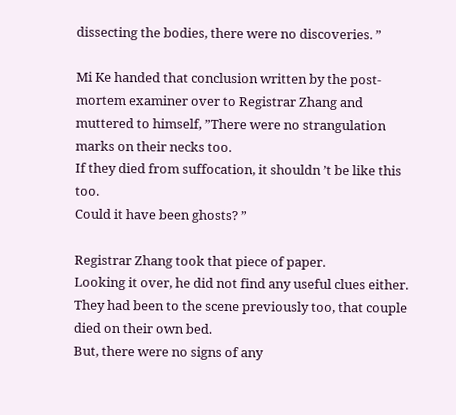dissecting the bodies, there were no discoveries. ”

Mi Ke handed that conclusion written by the post-mortem examiner over to Registrar Zhang and muttered to himself, ”There were no strangulation marks on their necks too.
If they died from suffocation, it shouldn ’t be like this too.
Could it have been ghosts? ”

Registrar Zhang took that piece of paper.
Looking it over, he did not find any useful clues either.
They had been to the scene previously too, that couple died on their own bed.
But, there were no signs of any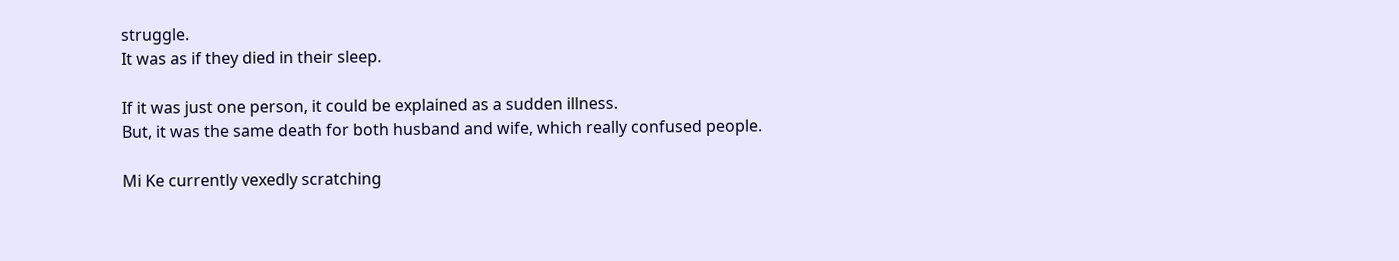struggle.
It was as if they died in their sleep.

If it was just one person, it could be explained as a sudden illness.
But, it was the same death for both husband and wife, which really confused people.

Mi Ke currently vexedly scratching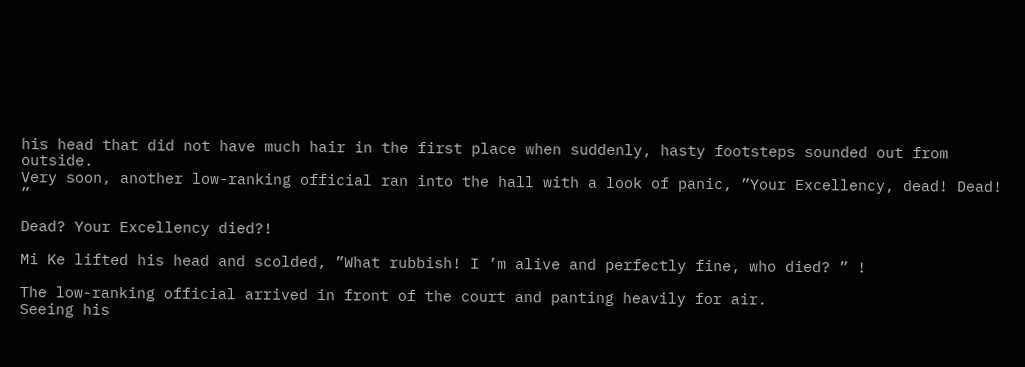his head that did not have much hair in the first place when suddenly, hasty footsteps sounded out from outside.
Very soon, another low-ranking official ran into the hall with a look of panic, ”Your Excellency, dead! Dead! ”

Dead? Your Excellency died?!

Mi Ke lifted his head and scolded, ”What rubbish! I ’m alive and perfectly fine, who died? ” !

The low-ranking official arrived in front of the court and panting heavily for air.
Seeing his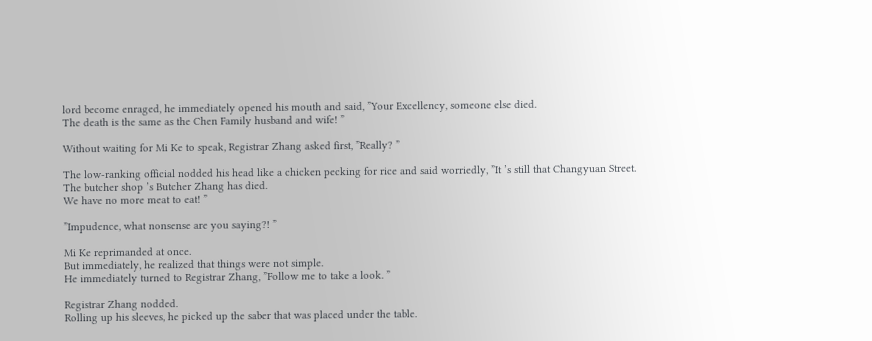lord become enraged, he immediately opened his mouth and said, ”Your Excellency, someone else died.
The death is the same as the Chen Family husband and wife! ”

Without waiting for Mi Ke to speak, Registrar Zhang asked first, ”Really? ”

The low-ranking official nodded his head like a chicken pecking for rice and said worriedly, ”It ’s still that Changyuan Street.
The butcher shop ’s Butcher Zhang has died.
We have no more meat to eat! ”

”Impudence, what nonsense are you saying?! ”

Mi Ke reprimanded at once.
But immediately, he realized that things were not simple.
He immediately turned to Registrar Zhang, ”Follow me to take a look. ”

Registrar Zhang nodded.
Rolling up his sleeves, he picked up the saber that was placed under the table.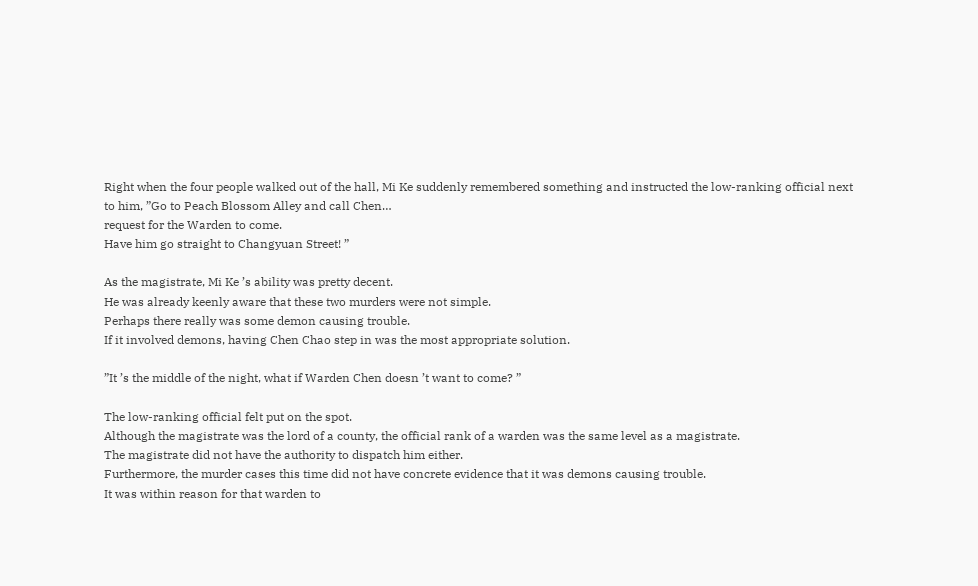Right when the four people walked out of the hall, Mi Ke suddenly remembered something and instructed the low-ranking official next to him, ”Go to Peach Blossom Alley and call Chen…
request for the Warden to come.
Have him go straight to Changyuan Street! ”

As the magistrate, Mi Ke ’s ability was pretty decent.
He was already keenly aware that these two murders were not simple.
Perhaps there really was some demon causing trouble.
If it involved demons, having Chen Chao step in was the most appropriate solution.

”It ’s the middle of the night, what if Warden Chen doesn ’t want to come? ”

The low-ranking official felt put on the spot.
Although the magistrate was the lord of a county, the official rank of a warden was the same level as a magistrate.
The magistrate did not have the authority to dispatch him either.
Furthermore, the murder cases this time did not have concrete evidence that it was demons causing trouble.
It was within reason for that warden to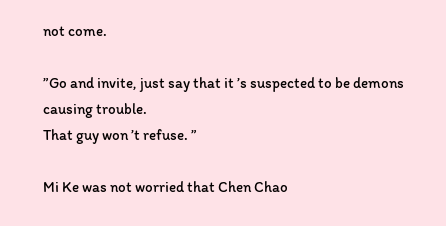not come.

”Go and invite, just say that it ’s suspected to be demons causing trouble.
That guy won ’t refuse. ”

Mi Ke was not worried that Chen Chao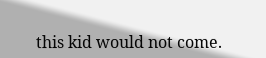this kid would not come.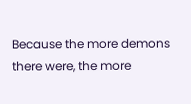Because the more demons there were, the more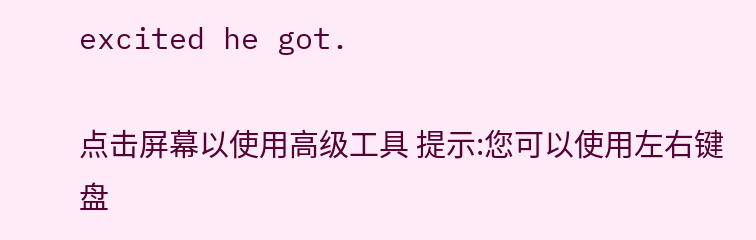excited he got.

点击屏幕以使用高级工具 提示:您可以使用左右键盘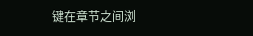键在章节之间浏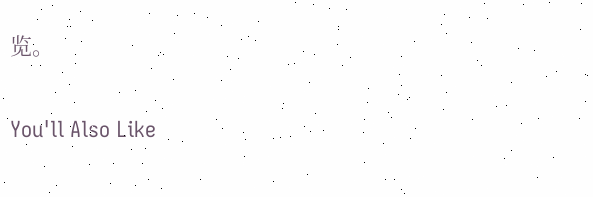览。

You'll Also Like